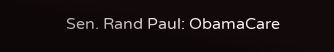Sen. Rand Paul: ObamaCare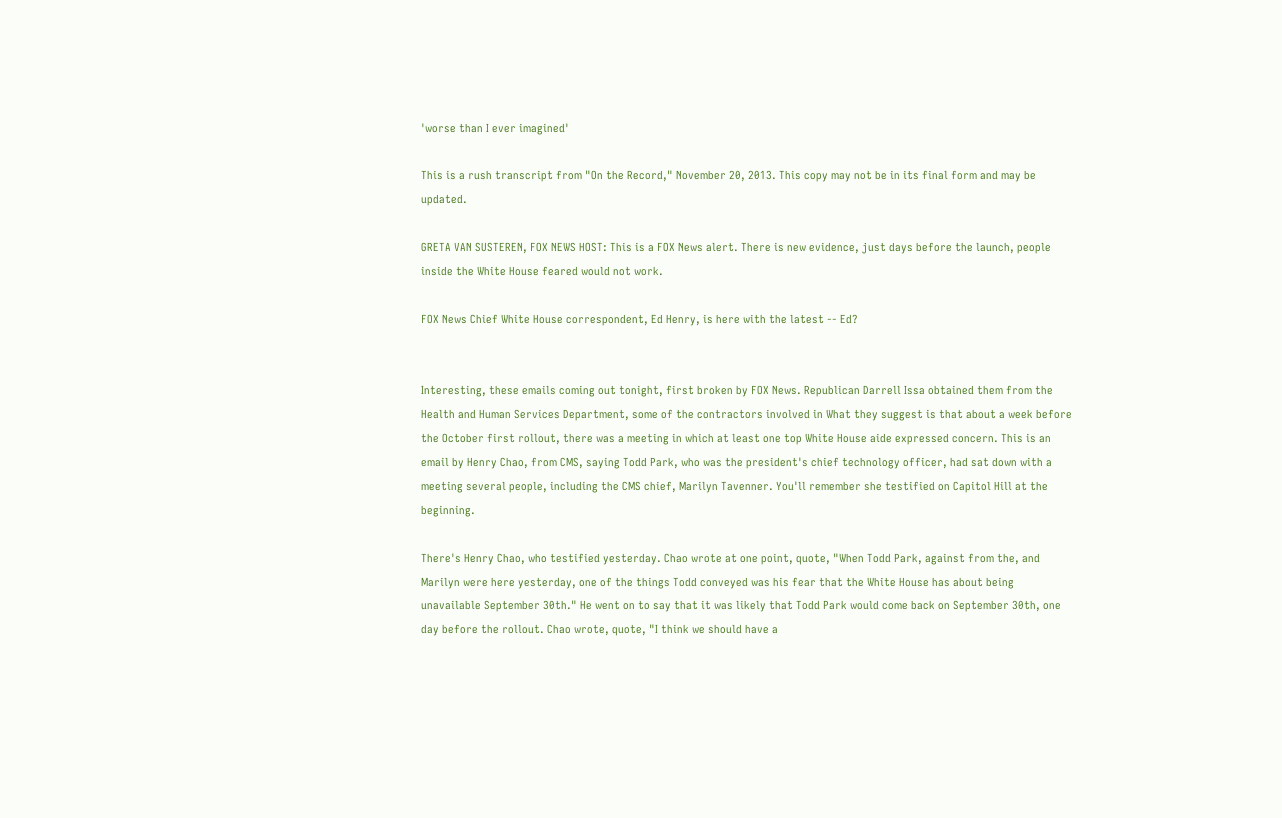'worse than I ever imagined'

This is a rush transcript from "On the Record," November 20, 2013. This copy may not be in its final form and may be updated.

GRETA VAN SUSTEREN, FOX NEWS HOST: This is a FOX News alert. There is new evidence, just days before the launch, people inside the White House feared would not work.

FOX News Chief White House correspondent, Ed Henry, is here with the latest -- Ed?


Interesting, these emails coming out tonight, first broken by FOX News. Republican Darrell Issa obtained them from the Health and Human Services Department, some of the contractors involved in What they suggest is that about a week before the October first rollout, there was a meeting in which at least one top White House aide expressed concern. This is an email by Henry Chao, from CMS, saying Todd Park, who was the president's chief technology officer, had sat down with a meeting several people, including the CMS chief, Marilyn Tavenner. You'll remember she testified on Capitol Hill at the beginning.

There's Henry Chao, who testified yesterday. Chao wrote at one point, quote, "When Todd Park, against from the, and Marilyn were here yesterday, one of the things Todd conveyed was his fear that the White House has about being unavailable September 30th." He went on to say that it was likely that Todd Park would come back on September 30th, one day before the rollout. Chao wrote, quote, "I think we should have a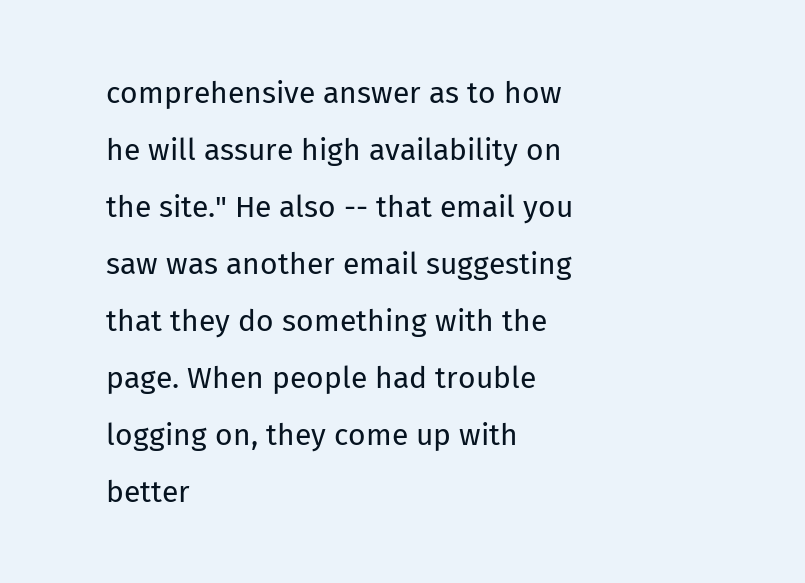comprehensive answer as to how he will assure high availability on the site." He also -- that email you saw was another email suggesting that they do something with the page. When people had trouble logging on, they come up with better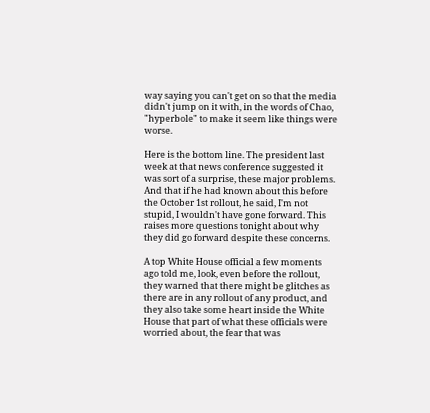way saying you can't get on so that the media didn't jump on it with, in the words of Chao, "hyperbole" to make it seem like things were worse.

Here is the bottom line. The president last week at that news conference suggested it was sort of a surprise, these major problems. And that if he had known about this before the October 1st rollout, he said, I'm not stupid, I wouldn't have gone forward. This raises more questions tonight about why they did go forward despite these concerns.

A top White House official a few moments ago told me, look, even before the rollout, they warned that there might be glitches as there are in any rollout of any product, and they also take some heart inside the White House that part of what these officials were worried about, the fear that was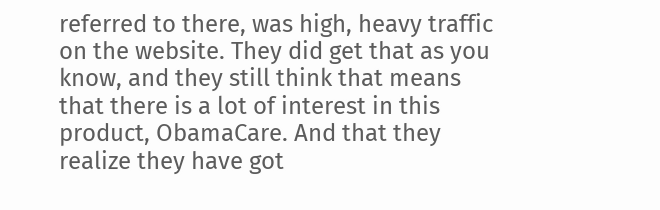referred to there, was high, heavy traffic on the website. They did get that as you know, and they still think that means that there is a lot of interest in this product, ObamaCare. And that they realize they have got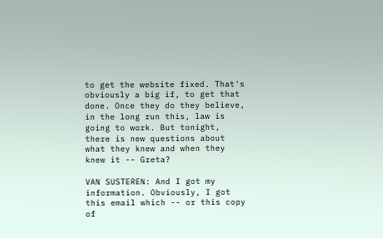to get the website fixed. That's obviously a big if, to get that done. Once they do they believe, in the long run this, law is going to work. But tonight, there is new questions about what they knew and when they knew it -- Greta?

VAN SUSTEREN: And I got my information. Obviously, I got this email which -- or this copy of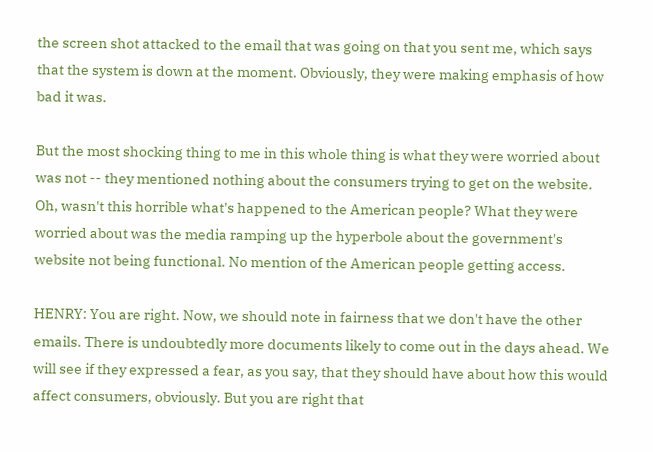the screen shot attacked to the email that was going on that you sent me, which says that the system is down at the moment. Obviously, they were making emphasis of how bad it was.

But the most shocking thing to me in this whole thing is what they were worried about was not -- they mentioned nothing about the consumers trying to get on the website. Oh, wasn't this horrible what's happened to the American people? What they were worried about was the media ramping up the hyperbole about the government's website not being functional. No mention of the American people getting access.

HENRY: You are right. Now, we should note in fairness that we don't have the other emails. There is undoubtedly more documents likely to come out in the days ahead. We will see if they expressed a fear, as you say, that they should have about how this would affect consumers, obviously. But you are right that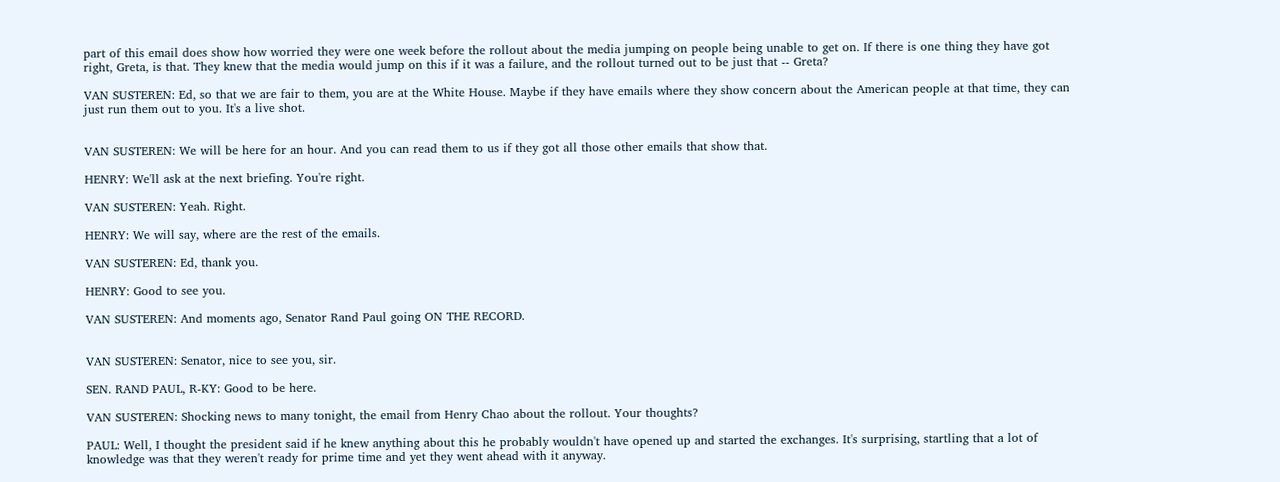part of this email does show how worried they were one week before the rollout about the media jumping on people being unable to get on. If there is one thing they have got right, Greta, is that. They knew that the media would jump on this if it was a failure, and the rollout turned out to be just that -- Greta?

VAN SUSTEREN: Ed, so that we are fair to them, you are at the White House. Maybe if they have emails where they show concern about the American people at that time, they can just run them out to you. It's a live shot.


VAN SUSTEREN: We will be here for an hour. And you can read them to us if they got all those other emails that show that.

HENRY: We'll ask at the next briefing. You're right.

VAN SUSTEREN: Yeah. Right.

HENRY: We will say, where are the rest of the emails.

VAN SUSTEREN: Ed, thank you.

HENRY: Good to see you.

VAN SUSTEREN: And moments ago, Senator Rand Paul going ON THE RECORD.


VAN SUSTEREN: Senator, nice to see you, sir.

SEN. RAND PAUL, R-KY: Good to be here.

VAN SUSTEREN: Shocking news to many tonight, the email from Henry Chao about the rollout. Your thoughts?

PAUL: Well, I thought the president said if he knew anything about this he probably wouldn't have opened up and started the exchanges. It's surprising, startling that a lot of knowledge was that they weren't ready for prime time and yet they went ahead with it anyway.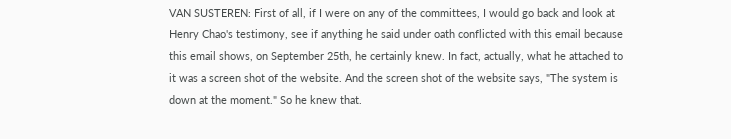VAN SUSTEREN: First of all, if I were on any of the committees, I would go back and look at Henry Chao's testimony, see if anything he said under oath conflicted with this email because this email shows, on September 25th, he certainly knew. In fact, actually, what he attached to it was a screen shot of the website. And the screen shot of the website says, "The system is down at the moment." So he knew that.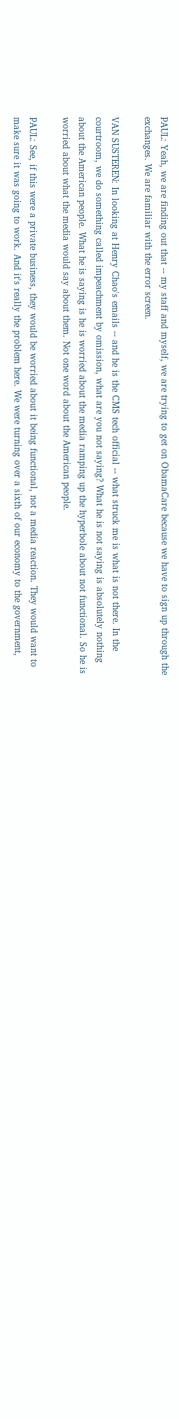PAUL: Yeah, we are finding out that -- my staff and myself, we are trying to get on ObamaCare because we have to sign up through the exchanges. We are familiar with the error screen.

VAN SUSTEREN: In looking at Henry Chao's emails -- and he is the CMS tech official -- what struck me is what is not there. In the courtroom, we do something called impeachment by omission, what are you not saying? What he is not saying is absolutely nothing about the American people. What he is saying is he is worried about the media ramping up the hyperbole about not functional. So he is worried about what the media would say about them. Not one word about the American people.

PAUL: See, if this were a private business, they would be worried about it being functional, not a media reaction. They would want to make sure it was going to work. And it's really the problem here. We were turning over a sixth of our economy to the government,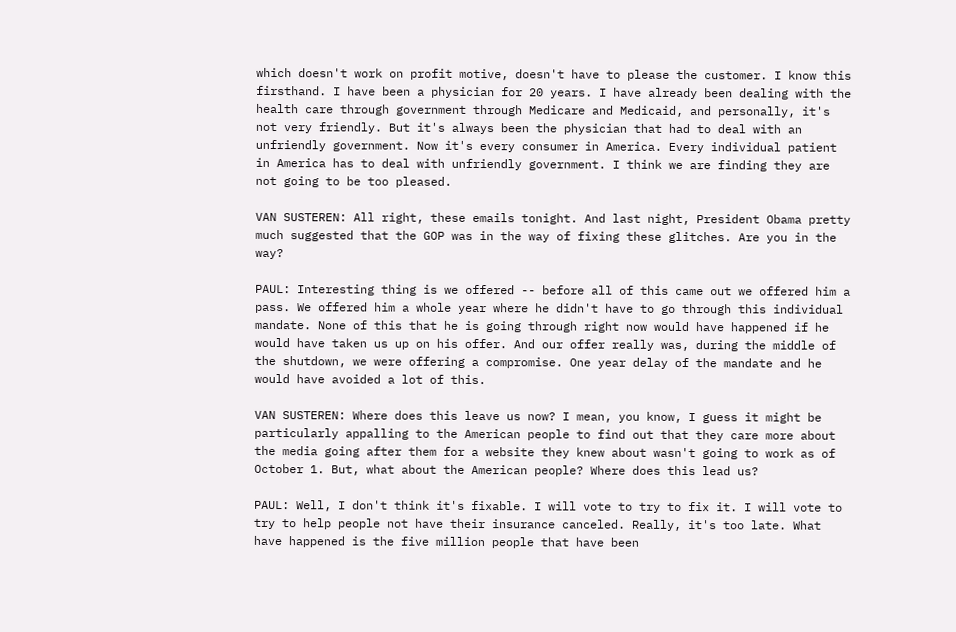which doesn't work on profit motive, doesn't have to please the customer. I know this firsthand. I have been a physician for 20 years. I have already been dealing with the health care through government through Medicare and Medicaid, and personally, it's not very friendly. But it's always been the physician that had to deal with an unfriendly government. Now it's every consumer in America. Every individual patient in America has to deal with unfriendly government. I think we are finding they are not going to be too pleased.

VAN SUSTEREN: All right, these emails tonight. And last night, President Obama pretty much suggested that the GOP was in the way of fixing these glitches. Are you in the way?

PAUL: Interesting thing is we offered -- before all of this came out we offered him a pass. We offered him a whole year where he didn't have to go through this individual mandate. None of this that he is going through right now would have happened if he would have taken us up on his offer. And our offer really was, during the middle of the shutdown, we were offering a compromise. One year delay of the mandate and he would have avoided a lot of this.

VAN SUSTEREN: Where does this leave us now? I mean, you know, I guess it might be particularly appalling to the American people to find out that they care more about the media going after them for a website they knew about wasn't going to work as of October 1. But, what about the American people? Where does this lead us?

PAUL: Well, I don't think it's fixable. I will vote to try to fix it. I will vote to try to help people not have their insurance canceled. Really, it's too late. What have happened is the five million people that have been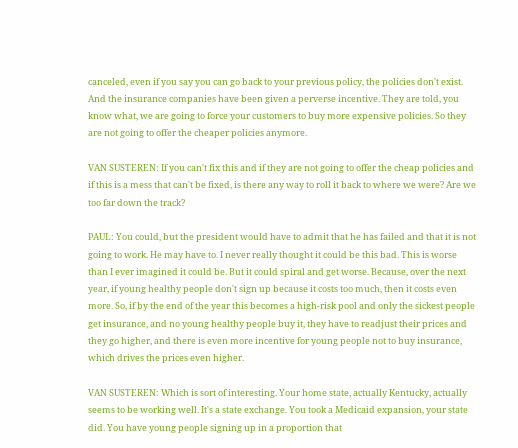canceled, even if you say you can go back to your previous policy, the policies don't exist. And the insurance companies have been given a perverse incentive. They are told, you know what, we are going to force your customers to buy more expensive policies. So they are not going to offer the cheaper policies anymore.

VAN SUSTEREN: If you can't fix this and if they are not going to offer the cheap policies and if this is a mess that can't be fixed, is there any way to roll it back to where we were? Are we too far down the track?

PAUL: You could, but the president would have to admit that he has failed and that it is not going to work. He may have to. I never really thought it could be this bad. This is worse than I ever imagined it could be. But it could spiral and get worse. Because, over the next year, if young healthy people don't sign up because it costs too much, then it costs even more. So, if by the end of the year this becomes a high-risk pool and only the sickest people get insurance, and no young healthy people buy it, they have to readjust their prices and they go higher, and there is even more incentive for young people not to buy insurance, which drives the prices even higher.

VAN SUSTEREN: Which is sort of interesting. Your home state, actually Kentucky, actually seems to be working well. It's a state exchange. You took a Medicaid expansion, your state did. You have young people signing up in a proportion that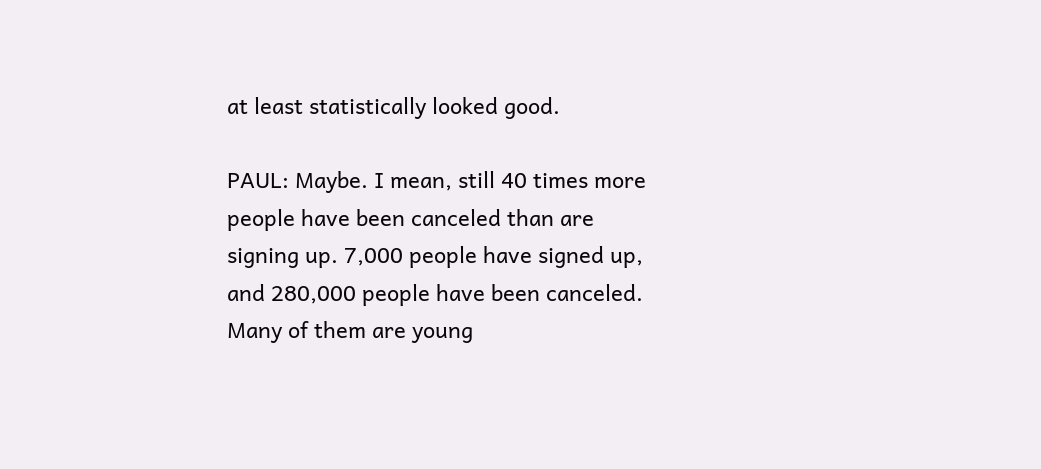at least statistically looked good.

PAUL: Maybe. I mean, still 40 times more people have been canceled than are signing up. 7,000 people have signed up, and 280,000 people have been canceled. Many of them are young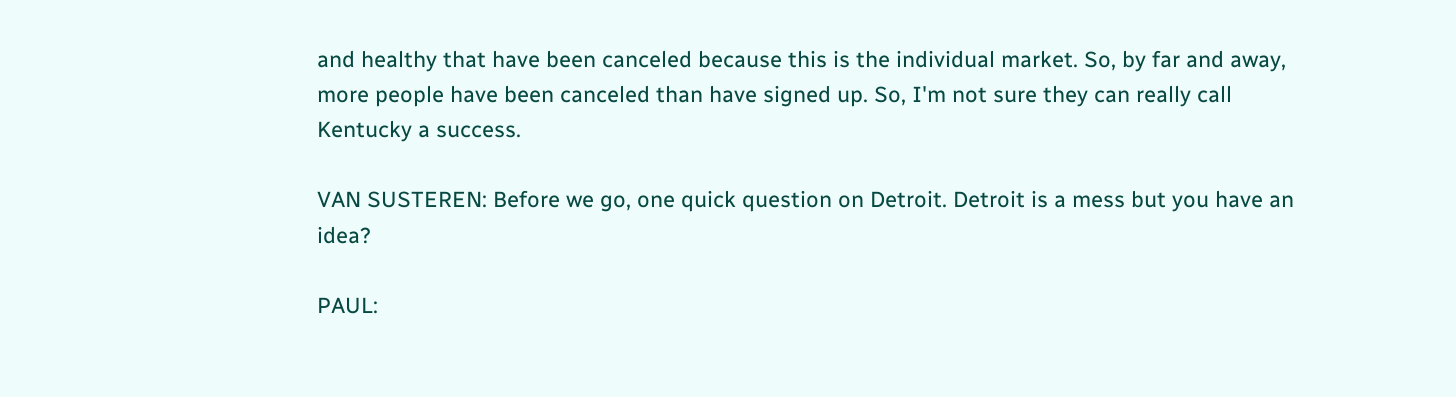and healthy that have been canceled because this is the individual market. So, by far and away, more people have been canceled than have signed up. So, I'm not sure they can really call Kentucky a success.

VAN SUSTEREN: Before we go, one quick question on Detroit. Detroit is a mess but you have an idea?

PAUL: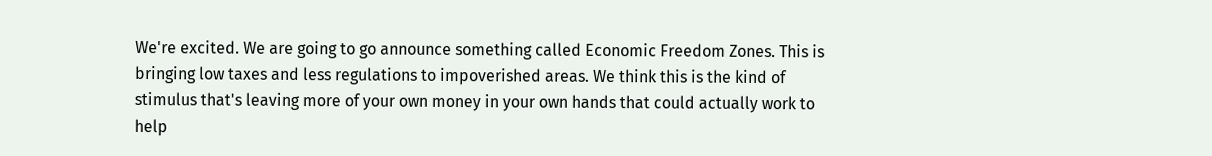We're excited. We are going to go announce something called Economic Freedom Zones. This is bringing low taxes and less regulations to impoverished areas. We think this is the kind of stimulus that's leaving more of your own money in your own hands that could actually work to help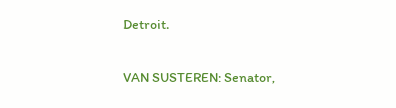Detroit.

VAN SUSTEREN: Senator,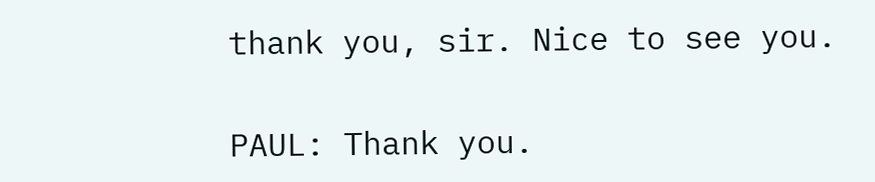thank you, sir. Nice to see you.

PAUL: Thank you.